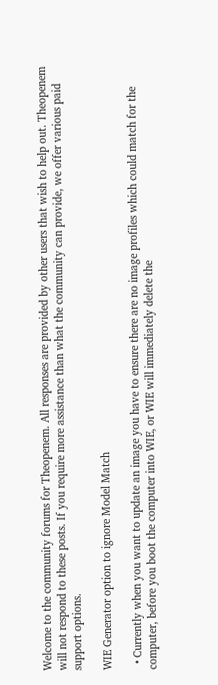Welcome to the community forums for Theopenem. All responses are provided by other users that wish to help out. Theopenem will not respond to these posts. If you require more assistance than what the community can provide, we offer various paid support options.

WIE Generator option to ignore Model Match

  • Currently when you want to update an image you have to ensure there are no image profiles which could match for the computer, before you boot the computer into WIE, or WIE will immediately delete the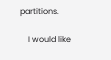partitions.

    I would like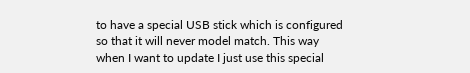to have a special USB stick which is configured so that it will never model match. This way when I want to update I just use this special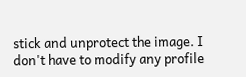stick and unprotect the image. I don't have to modify any profile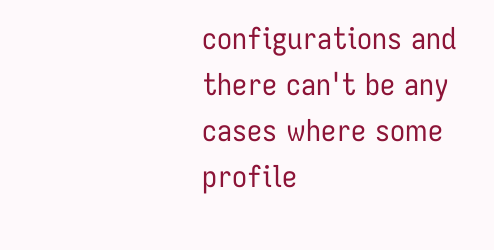configurations and there can't be any cases where some profile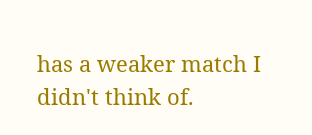has a weaker match I didn't think of.